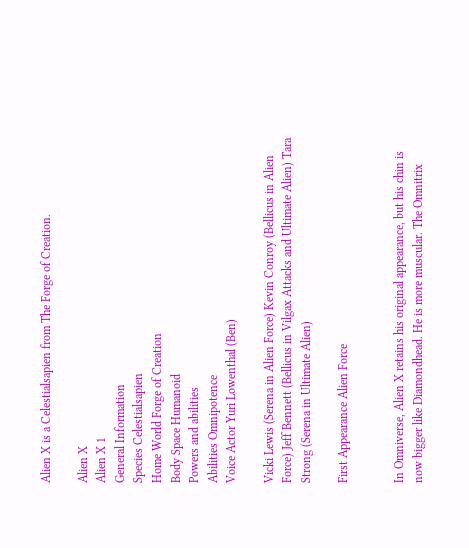Alien X is a Celestialsapien from The Forge of Creation.

Alien X
Alien X 1
General Information
Species Celestialsapien
Home World Forge of Creation
Body Space Humanoid
Powers and abilities
Abilities Omnipotence
Voice Actor Yuri Lowenthal (Ben)

Vicki Lewis (Serena in Alien Force) Kevin Conroy (Bellicus in Alien Force) Jeff Bennett (Bellicus in Vilgax Attacks and Ultimate Alien) Tara Strong (Serena in Ultimate Alien)

First Appearance Alien Force


In Omniverse, Alien X retains his original appearance, but his chin is now bigger like Diamondhead. He is more muscular. The Omnitrix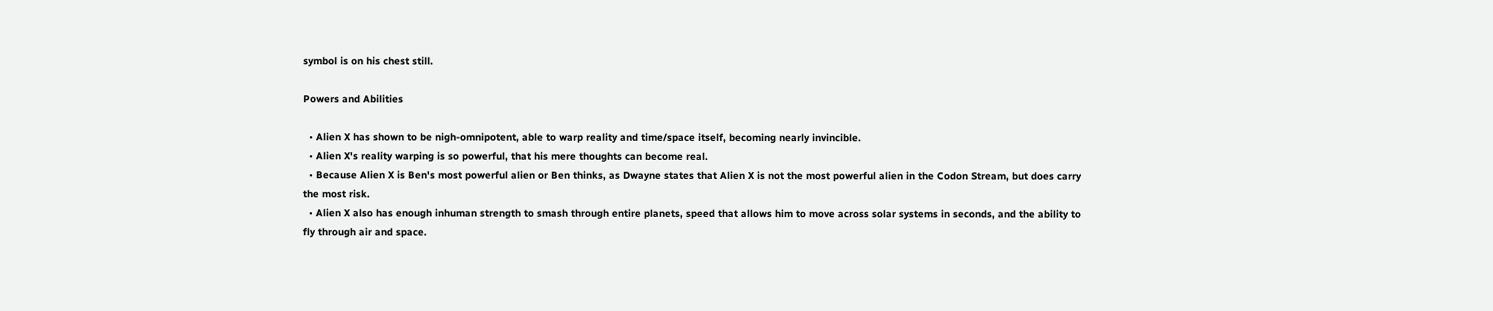symbol is on his chest still.

Powers and Abilities

  • Alien X has shown to be nigh-omnipotent, able to warp reality and time/space itself, becoming nearly invincible.
  • Alien X's reality warping is so powerful, that his mere thoughts can become real.
  • Because Alien X is Ben's most powerful alien or Ben thinks, as Dwayne states that Alien X is not the most powerful alien in the Codon Stream, but does carry the most risk.
  • Alien X also has enough inhuman strength to smash through entire planets, speed that allows him to move across solar systems in seconds, and the ability to fly through air and space.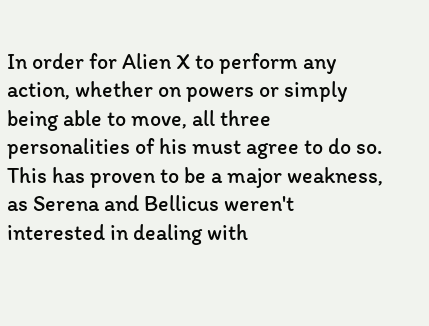In order for Alien X to perform any action, whether on powers or simply being able to move, all three personalities of his must agree to do so. This has proven to be a major weakness, as Serena and Bellicus weren't interested in dealing with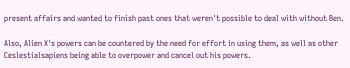present affairs and wanted to finish past ones that weren't possible to deal with without Ben.

Also, Alien X's powers can be countered by the need for effort in using them, as well as other Ceslestialsapiens being able to overpower and cancel out his powers.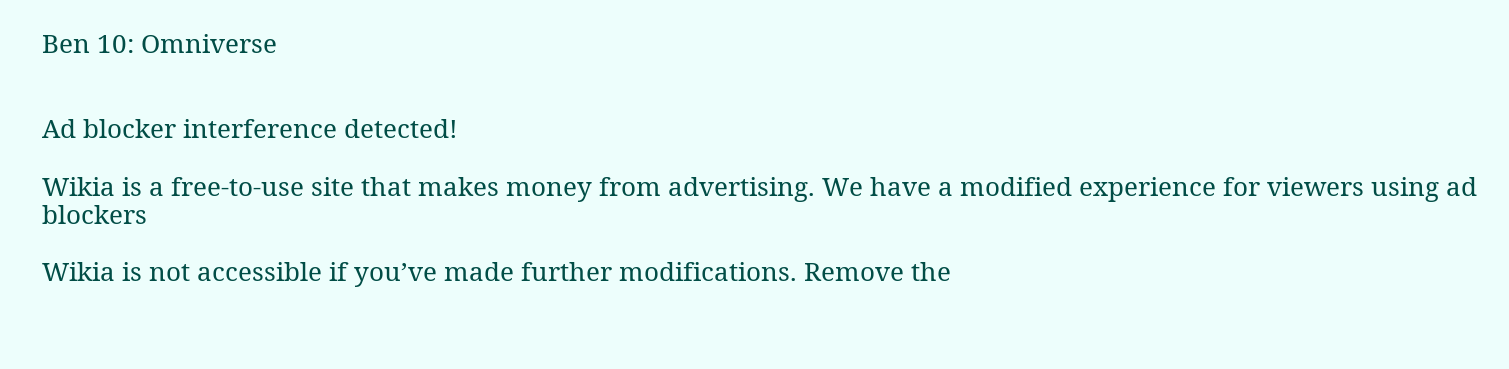Ben 10: Omniverse


Ad blocker interference detected!

Wikia is a free-to-use site that makes money from advertising. We have a modified experience for viewers using ad blockers

Wikia is not accessible if you’ve made further modifications. Remove the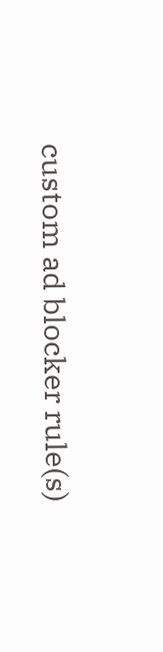custom ad blocker rule(s)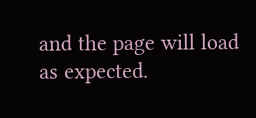and the page will load as expected.